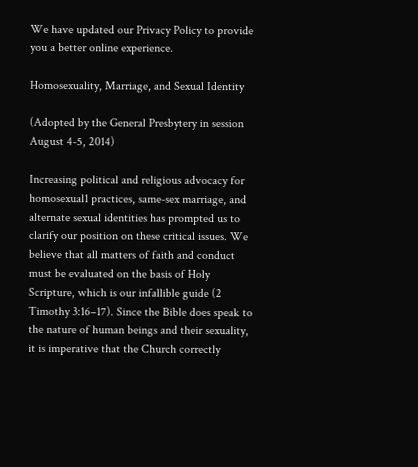We have updated our Privacy Policy to provide you a better online experience.

Homosexuality, Marriage, and Sexual Identity

(Adopted by the General Presbytery in session August 4-5, 2014)

Increasing political and religious advocacy for homosexual1 practices, same-sex marriage, and alternate sexual identities has prompted us to clarify our position on these critical issues. We believe that all matters of faith and conduct must be evaluated on the basis of Holy Scripture, which is our infallible guide (2 Timothy 3:16–17). Since the Bible does speak to the nature of human beings and their sexuality, it is imperative that the Church correctly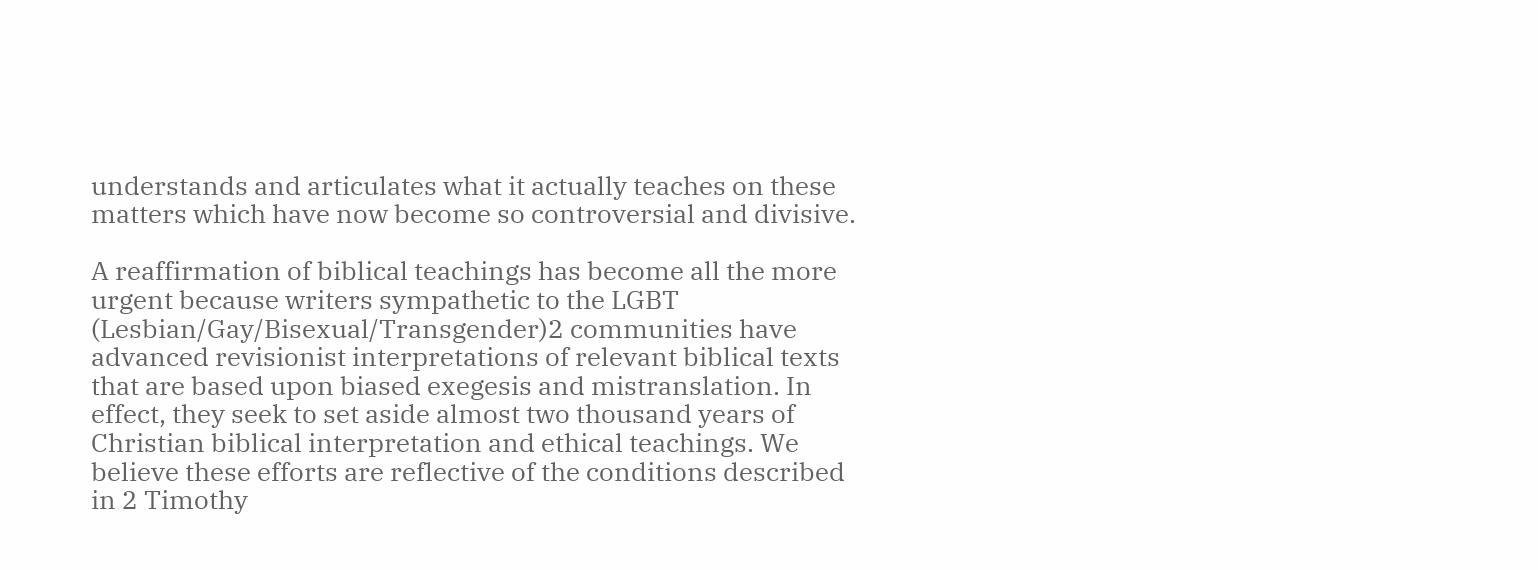understands and articulates what it actually teaches on these matters which have now become so controversial and divisive.

A reaffirmation of biblical teachings has become all the more urgent because writers sympathetic to the LGBT (Lesbian/Gay/Bisexual/Transgender)2 communities have advanced revisionist interpretations of relevant biblical texts that are based upon biased exegesis and mistranslation. In effect, they seek to set aside almost two thousand years of Christian biblical interpretation and ethical teachings. We believe these efforts are reflective of the conditions described in 2 Timothy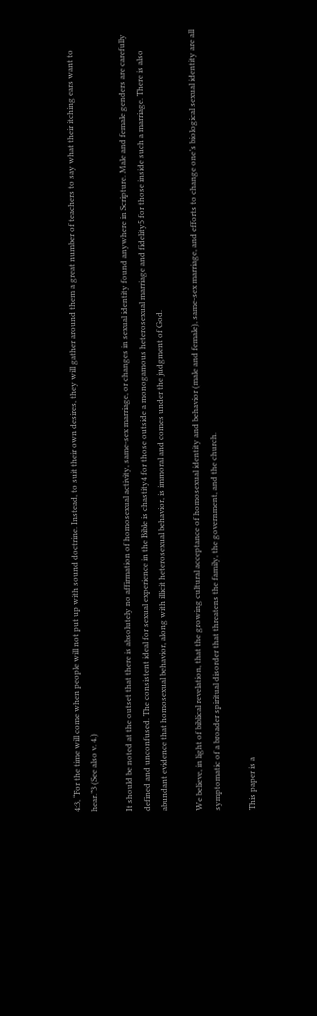4:3, “For the time will come when people will not put up with sound doctrine. Instead, to suit their own desires, they will gather around them a great number of teachers to say what their itching ears want to hear.”3 (See also v. 4.)

It should be noted at the outset that there is absolutely no affirmation of homosexual activity, same-sex marriage, or changes in sexual identity found anywhere in Scripture. Male and female genders are carefully defined and unconfused. The consistent ideal for sexual experience in the Bible is chastity4 for those outside a monogamous heterosexual marriage and fidelity5 for those inside such a marriage. There is also abundant evidence that homosexual behavior, along with illicit heterosexual behavior, is immoral and comes under the judgment of God.

We believe, in light of biblical revelation, that the growing cultural acceptance of homosexual identity and behavior (male and female), same-sex marriage, and efforts to change one’s biological sexual identity are all symptomatic of a broader spiritual disorder that threatens the family, the government, and the church.

This paper is a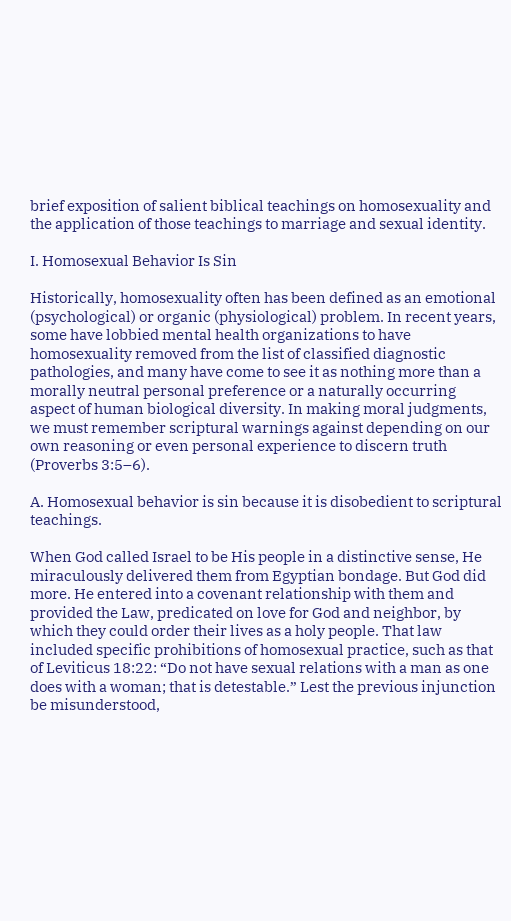brief exposition of salient biblical teachings on homosexuality and the application of those teachings to marriage and sexual identity.

I. Homosexual Behavior Is Sin

Historically, homosexuality often has been defined as an emotional (psychological) or organic (physiological) problem. In recent years, some have lobbied mental health organizations to have homosexuality removed from the list of classified diagnostic pathologies, and many have come to see it as nothing more than a morally neutral personal preference or a naturally occurring aspect of human biological diversity. In making moral judgments, we must remember scriptural warnings against depending on our own reasoning or even personal experience to discern truth (Proverbs 3:5–6).

A. Homosexual behavior is sin because it is disobedient to scriptural teachings.

When God called Israel to be His people in a distinctive sense, He miraculously delivered them from Egyptian bondage. But God did more. He entered into a covenant relationship with them and provided the Law, predicated on love for God and neighbor, by which they could order their lives as a holy people. That law included specific prohibitions of homosexual practice, such as that of Leviticus 18:22: “Do not have sexual relations with a man as one does with a woman; that is detestable.” Lest the previous injunction be misunderstood,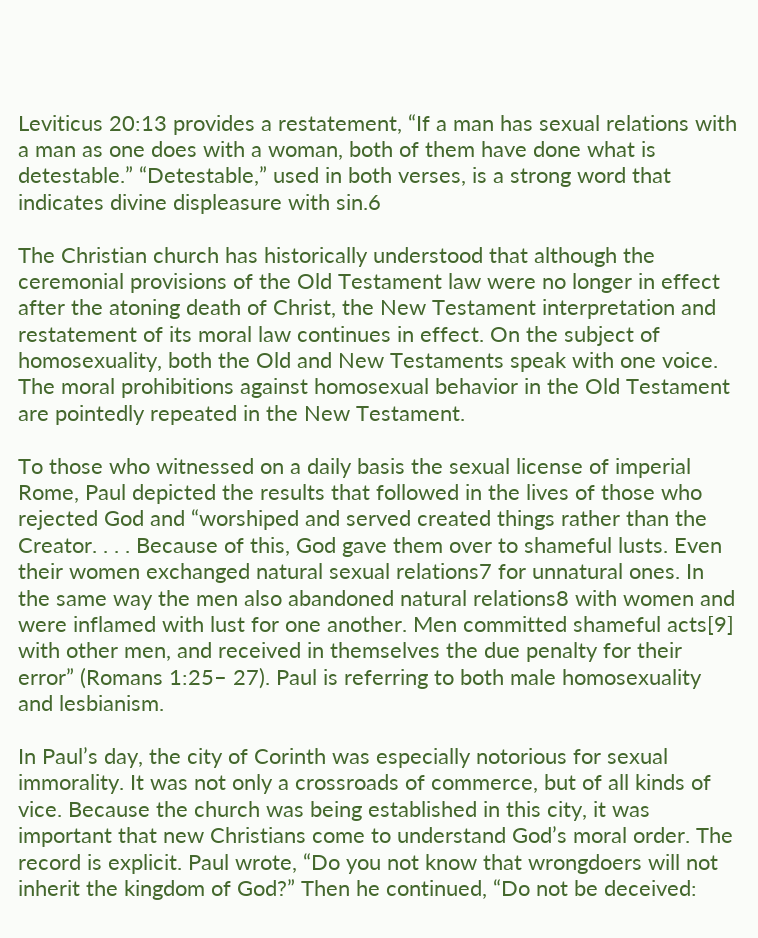Leviticus 20:13 provides a restatement, “If a man has sexual relations with a man as one does with a woman, both of them have done what is detestable.” “Detestable,” used in both verses, is a strong word that indicates divine displeasure with sin.6

The Christian church has historically understood that although the ceremonial provisions of the Old Testament law were no longer in effect after the atoning death of Christ, the New Testament interpretation and restatement of its moral law continues in effect. On the subject of homosexuality, both the Old and New Testaments speak with one voice. The moral prohibitions against homosexual behavior in the Old Testament are pointedly repeated in the New Testament.

To those who witnessed on a daily basis the sexual license of imperial Rome, Paul depicted the results that followed in the lives of those who rejected God and “worshiped and served created things rather than the Creator. . . . Because of this, God gave them over to shameful lusts. Even their women exchanged natural sexual relations7 for unnatural ones. In the same way the men also abandoned natural relations8 with women and were inflamed with lust for one another. Men committed shameful acts[9] with other men, and received in themselves the due penalty for their error” (Romans 1:25– 27). Paul is referring to both male homosexuality and lesbianism.

In Paul’s day, the city of Corinth was especially notorious for sexual immorality. It was not only a crossroads of commerce, but of all kinds of vice. Because the church was being established in this city, it was important that new Christians come to understand God’s moral order. The record is explicit. Paul wrote, “Do you not know that wrongdoers will not inherit the kingdom of God?” Then he continued, “Do not be deceived: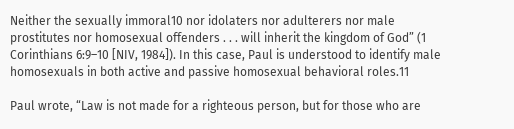Neither the sexually immoral10 nor idolaters nor adulterers nor male prostitutes nor homosexual offenders . . . will inherit the kingdom of God” (1 Corinthians 6:9–10 [NIV, 1984]). In this case, Paul is understood to identify male homosexuals in both active and passive homosexual behavioral roles.11

Paul wrote, “Law is not made for a righteous person, but for those who are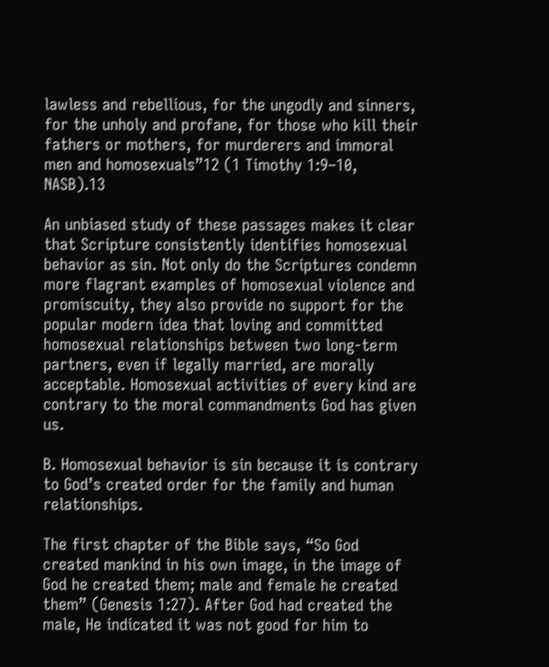lawless and rebellious, for the ungodly and sinners, for the unholy and profane, for those who kill their fathers or mothers, for murderers and immoral men and homosexuals”12 (1 Timothy 1:9–10, NASB).13

An unbiased study of these passages makes it clear that Scripture consistently identifies homosexual behavior as sin. Not only do the Scriptures condemn more flagrant examples of homosexual violence and promiscuity, they also provide no support for the popular modern idea that loving and committed homosexual relationships between two long-term partners, even if legally married, are morally acceptable. Homosexual activities of every kind are contrary to the moral commandments God has given us.

B. Homosexual behavior is sin because it is contrary to God’s created order for the family and human relationships.

The first chapter of the Bible says, “So God created mankind in his own image, in the image of God he created them; male and female he created them” (Genesis 1:27). After God had created the male, He indicated it was not good for him to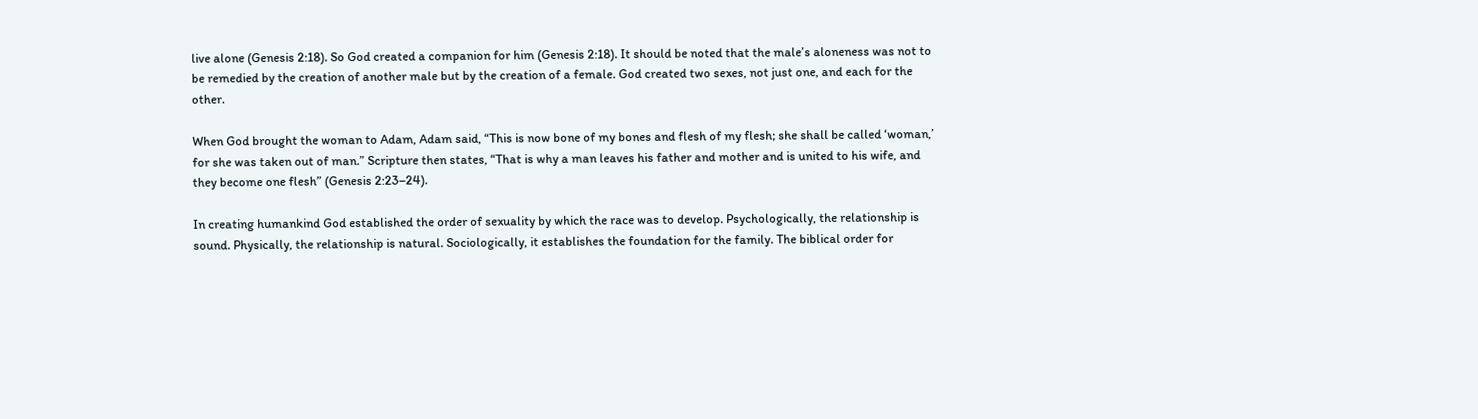live alone (Genesis 2:18). So God created a companion for him (Genesis 2:18). It should be noted that the male’s aloneness was not to be remedied by the creation of another male but by the creation of a female. God created two sexes, not just one, and each for the other.

When God brought the woman to Adam, Adam said, “This is now bone of my bones and flesh of my flesh; she shall be called ‘woman,’ for she was taken out of man.” Scripture then states, “That is why a man leaves his father and mother and is united to his wife, and they become one flesh” (Genesis 2:23–24).

In creating humankind God established the order of sexuality by which the race was to develop. Psychologically, the relationship is sound. Physically, the relationship is natural. Sociologically, it establishes the foundation for the family. The biblical order for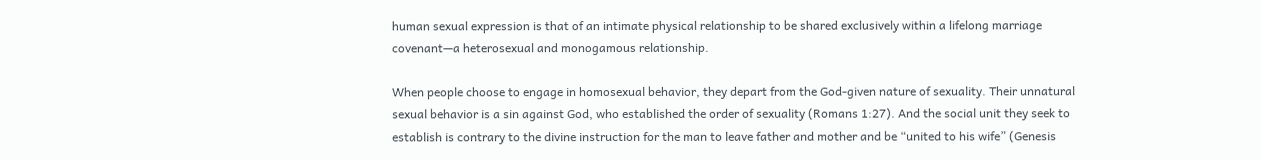human sexual expression is that of an intimate physical relationship to be shared exclusively within a lifelong marriage covenant—a heterosexual and monogamous relationship.

When people choose to engage in homosexual behavior, they depart from the God-given nature of sexuality. Their unnatural sexual behavior is a sin against God, who established the order of sexuality (Romans 1:27). And the social unit they seek to establish is contrary to the divine instruction for the man to leave father and mother and be “united to his wife” (Genesis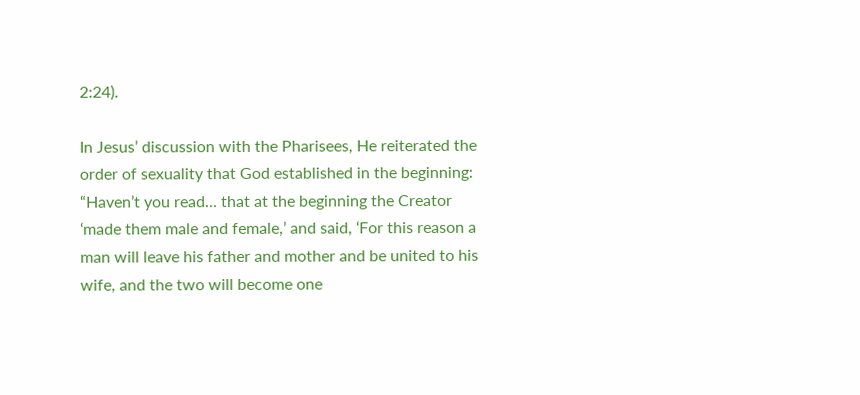2:24).

In Jesus’ discussion with the Pharisees, He reiterated the order of sexuality that God established in the beginning: “Haven’t you read... that at the beginning the Creator ‘made them male and female,’ and said, ‘For this reason a man will leave his father and mother and be united to his wife, and the two will become one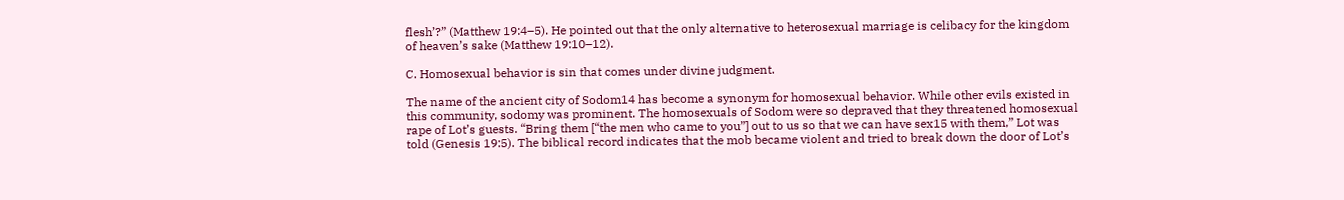flesh’?” (Matthew 19:4–5). He pointed out that the only alternative to heterosexual marriage is celibacy for the kingdom of heaven’s sake (Matthew 19:10–12).

C. Homosexual behavior is sin that comes under divine judgment.

The name of the ancient city of Sodom14 has become a synonym for homosexual behavior. While other evils existed in this community, sodomy was prominent. The homosexuals of Sodom were so depraved that they threatened homosexual rape of Lot’s guests. “Bring them [“the men who came to you”] out to us so that we can have sex15 with them,” Lot was told (Genesis 19:5). The biblical record indicates that the mob became violent and tried to break down the door of Lot’s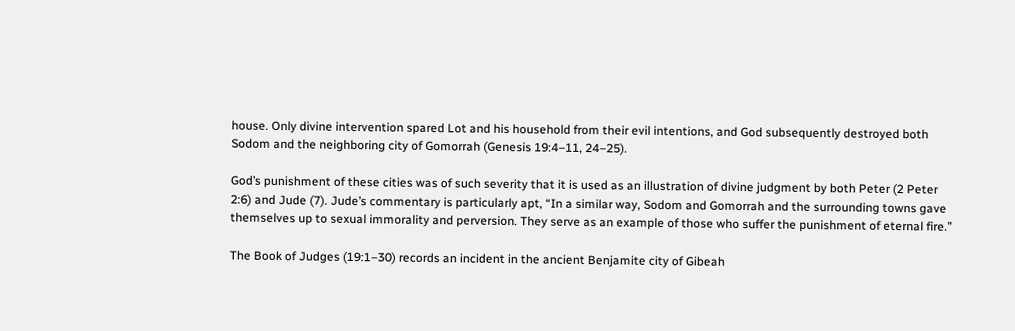house. Only divine intervention spared Lot and his household from their evil intentions, and God subsequently destroyed both Sodom and the neighboring city of Gomorrah (Genesis 19:4–11, 24–25).

God’s punishment of these cities was of such severity that it is used as an illustration of divine judgment by both Peter (2 Peter 2:6) and Jude (7). Jude’s commentary is particularly apt, “In a similar way, Sodom and Gomorrah and the surrounding towns gave themselves up to sexual immorality and perversion. They serve as an example of those who suffer the punishment of eternal fire.”

The Book of Judges (19:1–30) records an incident in the ancient Benjamite city of Gibeah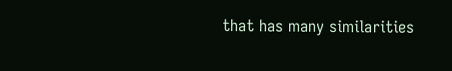that has many similarities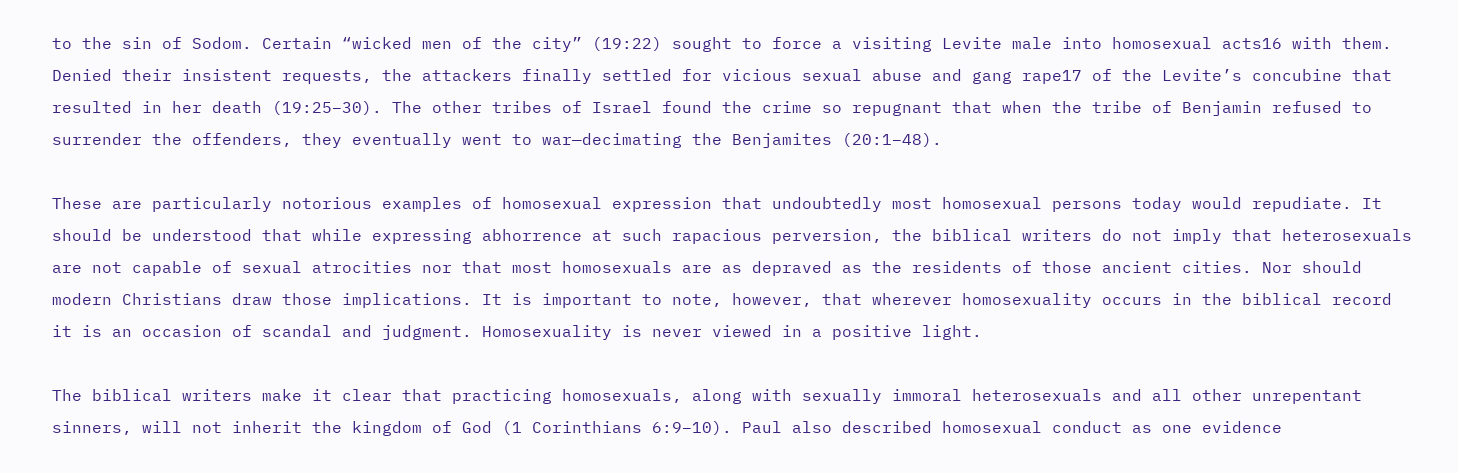to the sin of Sodom. Certain “wicked men of the city” (19:22) sought to force a visiting Levite male into homosexual acts16 with them. Denied their insistent requests, the attackers finally settled for vicious sexual abuse and gang rape17 of the Levite’s concubine that resulted in her death (19:25–30). The other tribes of Israel found the crime so repugnant that when the tribe of Benjamin refused to surrender the offenders, they eventually went to war—decimating the Benjamites (20:1–48).

These are particularly notorious examples of homosexual expression that undoubtedly most homosexual persons today would repudiate. It should be understood that while expressing abhorrence at such rapacious perversion, the biblical writers do not imply that heterosexuals are not capable of sexual atrocities nor that most homosexuals are as depraved as the residents of those ancient cities. Nor should modern Christians draw those implications. It is important to note, however, that wherever homosexuality occurs in the biblical record it is an occasion of scandal and judgment. Homosexuality is never viewed in a positive light.

The biblical writers make it clear that practicing homosexuals, along with sexually immoral heterosexuals and all other unrepentant sinners, will not inherit the kingdom of God (1 Corinthians 6:9–10). Paul also described homosexual conduct as one evidence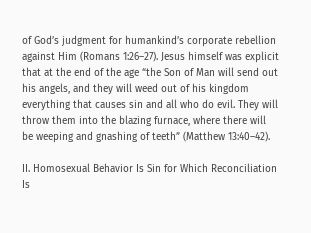of God’s judgment for humankind’s corporate rebellion against Him (Romans 1:26–27). Jesus himself was explicit that at the end of the age “the Son of Man will send out his angels, and they will weed out of his kingdom everything that causes sin and all who do evil. They will throw them into the blazing furnace, where there will be weeping and gnashing of teeth” (Matthew 13:40–42).

II. Homosexual Behavior Is Sin for Which Reconciliation Is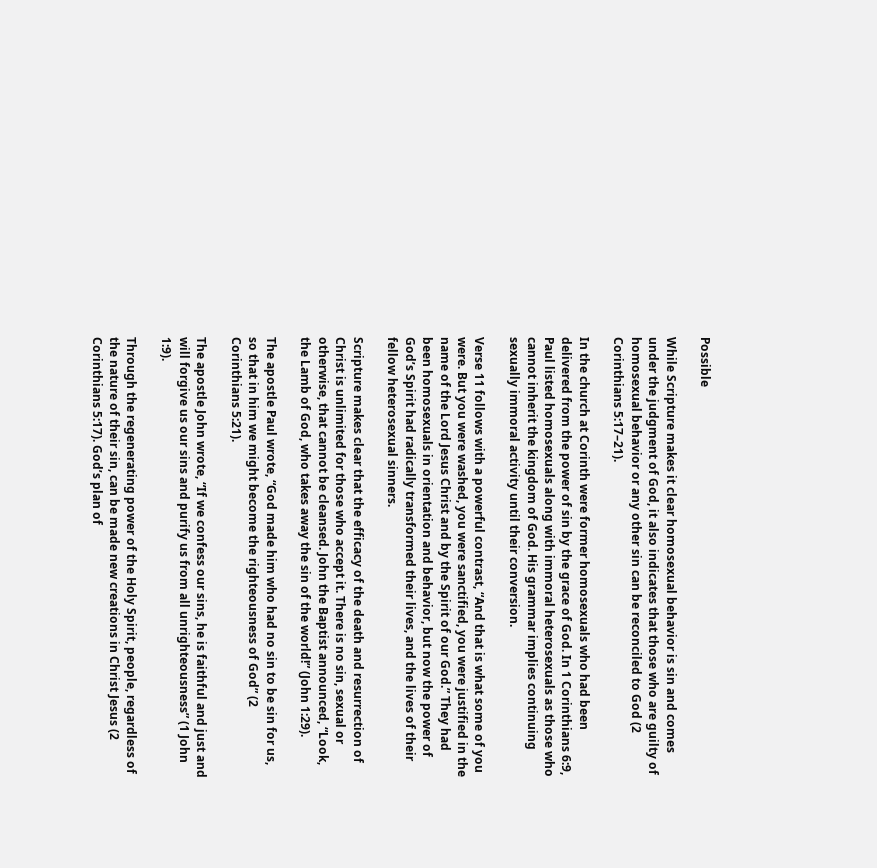Possible

While Scripture makes it clear homosexual behavior is sin and comes under the judgment of God, it also indicates that those who are guilty of homosexual behavior or any other sin can be reconciled to God (2 Corinthians 5:17–21).

In the church at Corinth were former homosexuals who had been delivered from the power of sin by the grace of God. In 1 Corinthians 6:9, Paul listed homosexuals along with immoral heterosexuals as those who cannot inherit the kingdom of God. His grammar implies continuing sexually immoral activity until their conversion.

Verse 11 follows with a powerful contrast, “And that is what some of you were. But you were washed, you were sanctified, you were justified in the name of the Lord Jesus Christ and by the Spirit of our God.” They had been homosexuals in orientation and behavior, but now the power of God’s Spirit had radically transformed their lives, and the lives of their fellow heterosexual sinners.

Scripture makes clear that the efficacy of the death and resurrection of Christ is unlimited for those who accept it. There is no sin, sexual or otherwise, that cannot be cleansed. John the Baptist announced, “Look, the Lamb of God, who takes away the sin of the world!” (John 1:29).

The apostle Paul wrote, “God made him who had no sin to be sin for us, so that in him we might become the righteousness of God” (2 Corinthians 5:21).

The apostle John wrote, “If we confess our sins, he is faithful and just and will forgive us our sins and purify us from all unrighteousness” (1 John 1:9).

Through the regenerating power of the Holy Spirit, people, regardless of the nature of their sin, can be made new creations in Christ Jesus (2 Corinthians 5:17). God’s plan of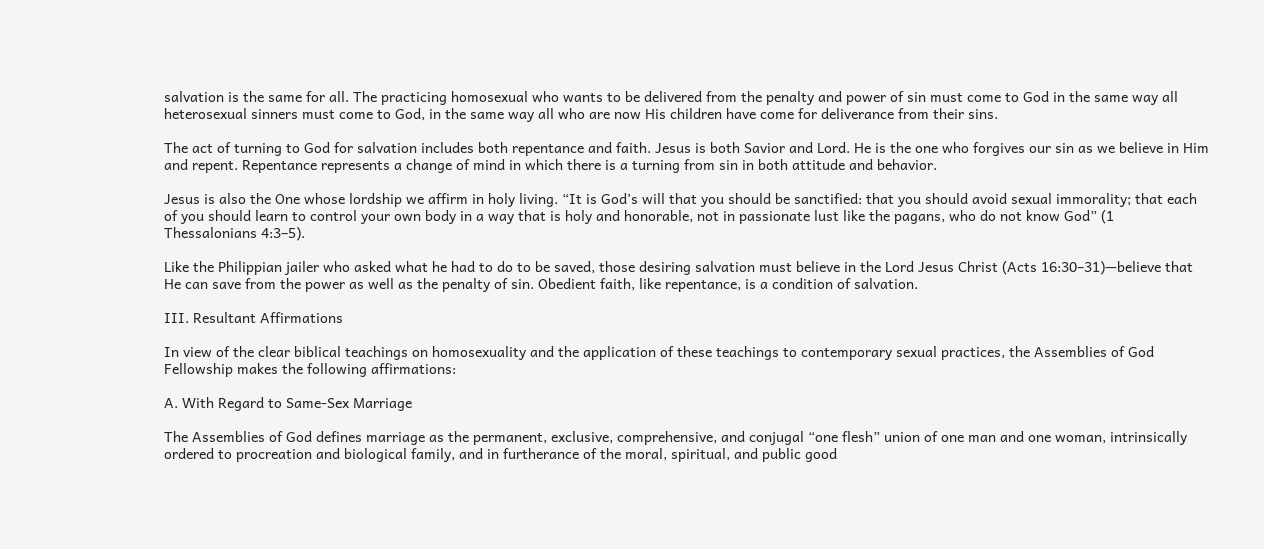salvation is the same for all. The practicing homosexual who wants to be delivered from the penalty and power of sin must come to God in the same way all heterosexual sinners must come to God, in the same way all who are now His children have come for deliverance from their sins.

The act of turning to God for salvation includes both repentance and faith. Jesus is both Savior and Lord. He is the one who forgives our sin as we believe in Him and repent. Repentance represents a change of mind in which there is a turning from sin in both attitude and behavior.

Jesus is also the One whose lordship we affirm in holy living. “It is God’s will that you should be sanctified: that you should avoid sexual immorality; that each of you should learn to control your own body in a way that is holy and honorable, not in passionate lust like the pagans, who do not know God” (1 Thessalonians 4:3–5).

Like the Philippian jailer who asked what he had to do to be saved, those desiring salvation must believe in the Lord Jesus Christ (Acts 16:30–31)—believe that He can save from the power as well as the penalty of sin. Obedient faith, like repentance, is a condition of salvation.

III. Resultant Affirmations

In view of the clear biblical teachings on homosexuality and the application of these teachings to contemporary sexual practices, the Assemblies of God Fellowship makes the following affirmations:

A. With Regard to Same-Sex Marriage

The Assemblies of God defines marriage as the permanent, exclusive, comprehensive, and conjugal “one flesh” union of one man and one woman, intrinsically ordered to procreation and biological family, and in furtherance of the moral, spiritual, and public good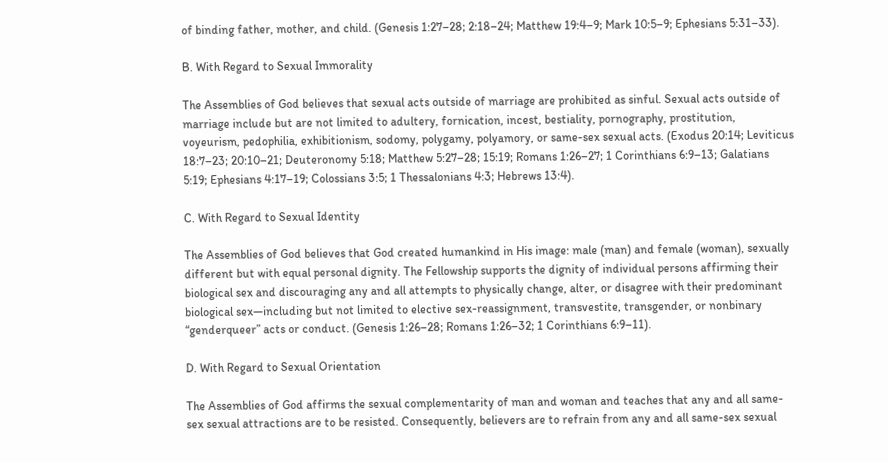of binding father, mother, and child. (Genesis 1:27–28; 2:18–24; Matthew 19:4–9; Mark 10:5–9; Ephesians 5:31–33).

B. With Regard to Sexual Immorality

The Assemblies of God believes that sexual acts outside of marriage are prohibited as sinful. Sexual acts outside of marriage include but are not limited to adultery, fornication, incest, bestiality, pornography, prostitution, voyeurism, pedophilia, exhibitionism, sodomy, polygamy, polyamory, or same-sex sexual acts. (Exodus 20:14; Leviticus 18:7–23; 20:10–21; Deuteronomy 5:18; Matthew 5:27–28; 15:19; Romans 1:26–27; 1 Corinthians 6:9–13; Galatians 5:19; Ephesians 4:17–19; Colossians 3:5; 1 Thessalonians 4:3; Hebrews 13:4).

C. With Regard to Sexual Identity

The Assemblies of God believes that God created humankind in His image: male (man) and female (woman), sexually different but with equal personal dignity. The Fellowship supports the dignity of individual persons affirming their biological sex and discouraging any and all attempts to physically change, alter, or disagree with their predominant biological sex—including but not limited to elective sex-reassignment, transvestite, transgender, or nonbinary “genderqueer” acts or conduct. (Genesis 1:26–28; Romans 1:26–32; 1 Corinthians 6:9–11).

D. With Regard to Sexual Orientation

The Assemblies of God affirms the sexual complementarity of man and woman and teaches that any and all same-sex sexual attractions are to be resisted. Consequently, believers are to refrain from any and all same-sex sexual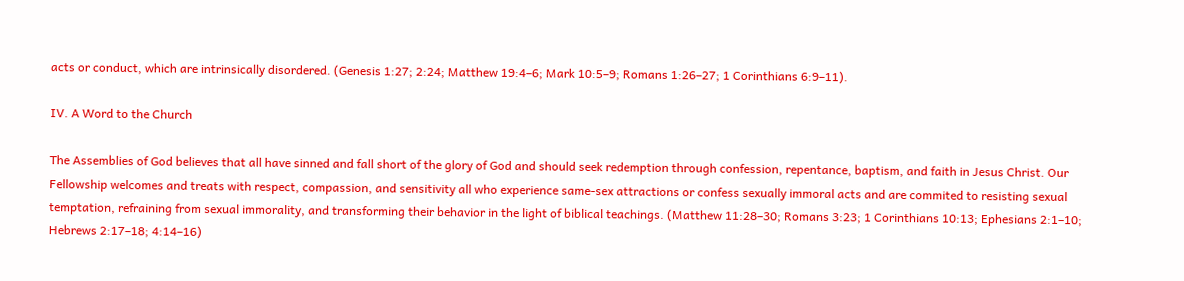acts or conduct, which are intrinsically disordered. (Genesis 1:27; 2:24; Matthew 19:4–6; Mark 10:5–9; Romans 1:26–27; 1 Corinthians 6:9–11).

IV. A Word to the Church

The Assemblies of God believes that all have sinned and fall short of the glory of God and should seek redemption through confession, repentance, baptism, and faith in Jesus Christ. Our Fellowship welcomes and treats with respect, compassion, and sensitivity all who experience same-sex attractions or confess sexually immoral acts and are commited to resisting sexual temptation, refraining from sexual immorality, and transforming their behavior in the light of biblical teachings. (Matthew 11:28–30; Romans 3:23; 1 Corinthians 10:13; Ephesians 2:1–10; Hebrews 2:17–18; 4:14–16)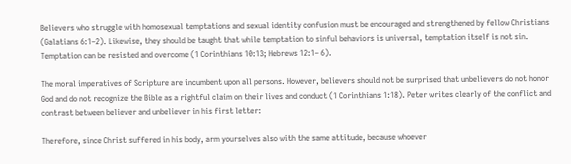Believers who struggle with homosexual temptations and sexual identity confusion must be encouraged and strengthened by fellow Christians (Galatians 6:1–2). Likewise, they should be taught that while temptation to sinful behaviors is universal, temptation itself is not sin. Temptation can be resisted and overcome (1 Corinthians 10:13; Hebrews 12:1– 6).

The moral imperatives of Scripture are incumbent upon all persons. However, believers should not be surprised that unbelievers do not honor God and do not recognize the Bible as a rightful claim on their lives and conduct (1 Corinthians 1:18). Peter writes clearly of the conflict and contrast between believer and unbeliever in his first letter:

Therefore, since Christ suffered in his body, arm yourselves also with the same attitude, because whoever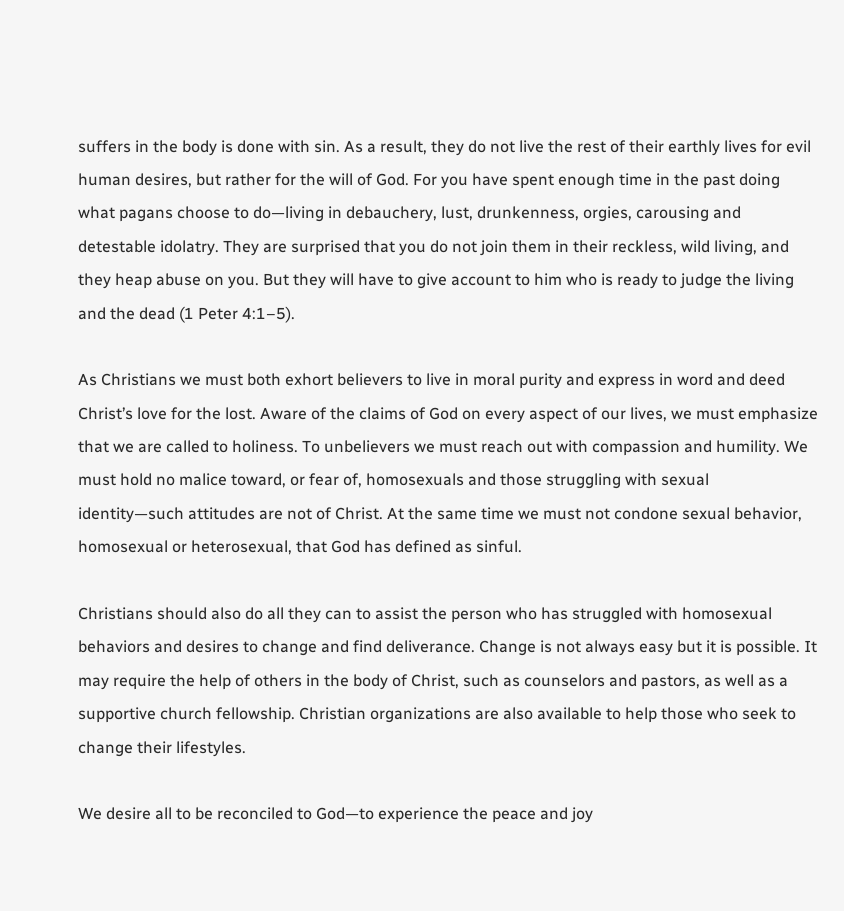suffers in the body is done with sin. As a result, they do not live the rest of their earthly lives for evil human desires, but rather for the will of God. For you have spent enough time in the past doing what pagans choose to do—living in debauchery, lust, drunkenness, orgies, carousing and detestable idolatry. They are surprised that you do not join them in their reckless, wild living, and they heap abuse on you. But they will have to give account to him who is ready to judge the living and the dead (1 Peter 4:1–5).

As Christians we must both exhort believers to live in moral purity and express in word and deed Christ’s love for the lost. Aware of the claims of God on every aspect of our lives, we must emphasize that we are called to holiness. To unbelievers we must reach out with compassion and humility. We must hold no malice toward, or fear of, homosexuals and those struggling with sexual identity—such attitudes are not of Christ. At the same time we must not condone sexual behavior, homosexual or heterosexual, that God has defined as sinful.

Christians should also do all they can to assist the person who has struggled with homosexual behaviors and desires to change and find deliverance. Change is not always easy but it is possible. It may require the help of others in the body of Christ, such as counselors and pastors, as well as a supportive church fellowship. Christian organizations are also available to help those who seek to change their lifestyles.

We desire all to be reconciled to God—to experience the peace and joy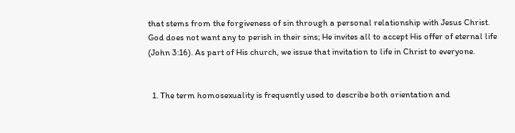that stems from the forgiveness of sin through a personal relationship with Jesus Christ. God does not want any to perish in their sins; He invites all to accept His offer of eternal life (John 3:16). As part of His church, we issue that invitation to life in Christ to everyone.


  1. The term homosexuality is frequently used to describe both orientation and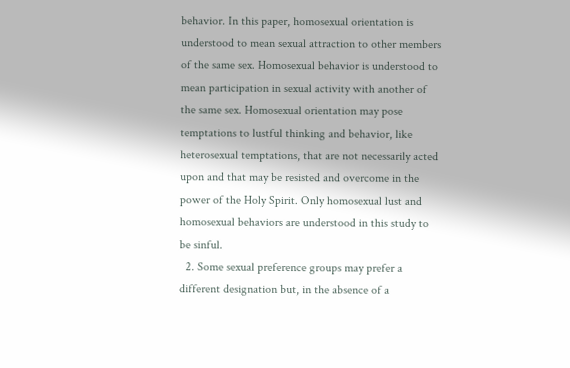behavior. In this paper, homosexual orientation is understood to mean sexual attraction to other members of the same sex. Homosexual behavior is understood to mean participation in sexual activity with another of the same sex. Homosexual orientation may pose temptations to lustful thinking and behavior, like heterosexual temptations, that are not necessarily acted upon and that may be resisted and overcome in the power of the Holy Spirit. Only homosexual lust and homosexual behaviors are understood in this study to be sinful.
  2. Some sexual preference groups may prefer a different designation but, in the absence of a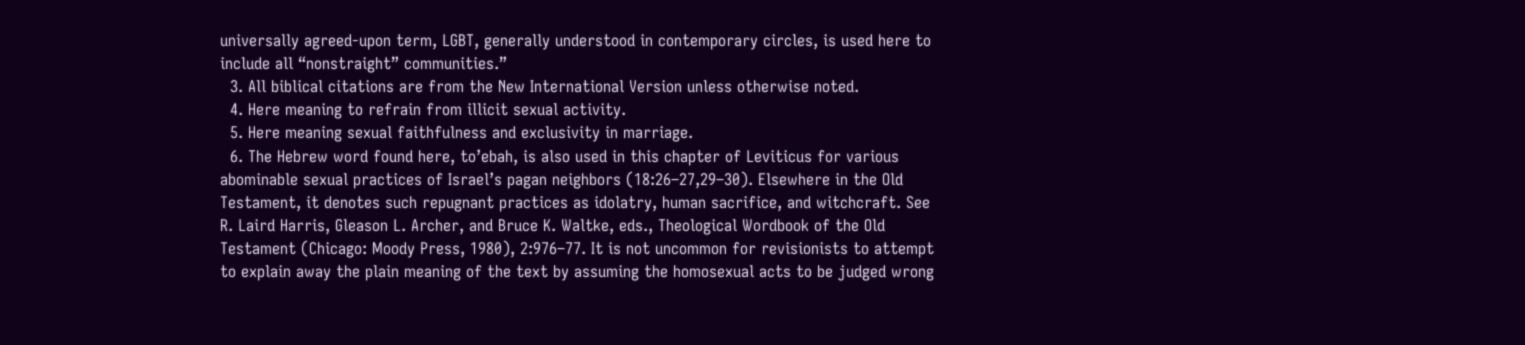universally agreed-upon term, LGBT, generally understood in contemporary circles, is used here to include all “nonstraight” communities.”
  3. All biblical citations are from the New International Version unless otherwise noted.
  4. Here meaning to refrain from illicit sexual activity.
  5. Here meaning sexual faithfulness and exclusivity in marriage.
  6. The Hebrew word found here, to’ebah, is also used in this chapter of Leviticus for various abominable sexual practices of Israel’s pagan neighbors (18:26–27,29–30). Elsewhere in the Old Testament, it denotes such repugnant practices as idolatry, human sacrifice, and witchcraft. See R. Laird Harris, Gleason L. Archer, and Bruce K. Waltke, eds., Theological Wordbook of the Old Testament (Chicago: Moody Press, 1980), 2:976–77. It is not uncommon for revisionists to attempt to explain away the plain meaning of the text by assuming the homosexual acts to be judged wrong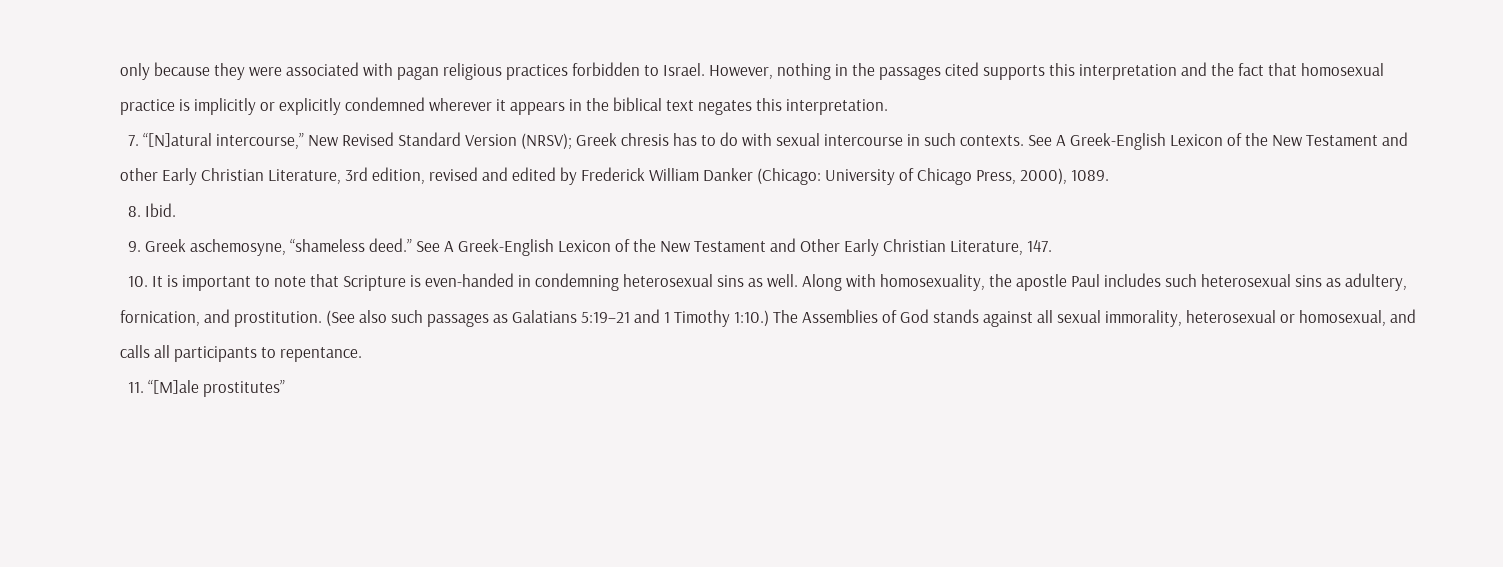only because they were associated with pagan religious practices forbidden to Israel. However, nothing in the passages cited supports this interpretation and the fact that homosexual practice is implicitly or explicitly condemned wherever it appears in the biblical text negates this interpretation.
  7. “[N]atural intercourse,” New Revised Standard Version (NRSV); Greek chresis has to do with sexual intercourse in such contexts. See A Greek-English Lexicon of the New Testament and other Early Christian Literature, 3rd edition, revised and edited by Frederick William Danker (Chicago: University of Chicago Press, 2000), 1089.
  8. Ibid.
  9. Greek aschemosyne, “shameless deed.” See A Greek-English Lexicon of the New Testament and Other Early Christian Literature, 147.
  10. It is important to note that Scripture is even-handed in condemning heterosexual sins as well. Along with homosexuality, the apostle Paul includes such heterosexual sins as adultery, fornication, and prostitution. (See also such passages as Galatians 5:19–21 and 1 Timothy 1:10.) The Assemblies of God stands against all sexual immorality, heterosexual or homosexual, and calls all participants to repentance.
  11. “[M]ale prostitutes”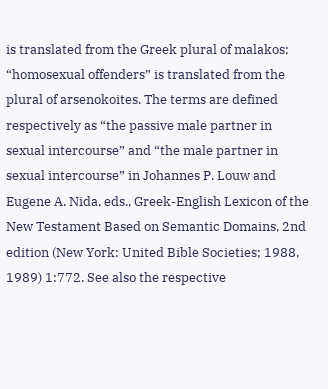is translated from the Greek plural of malakos; “homosexual offenders” is translated from the plural of arsenokoites. The terms are defined respectively as “the passive male partner in sexual intercourse” and “the male partner in sexual intercourse” in Johannes P. Louw and Eugene A. Nida, eds., Greek-English Lexicon of the New Testament Based on Semantic Domains, 2nd edition (New York: United Bible Societies; 1988, 1989) 1:772. See also the respective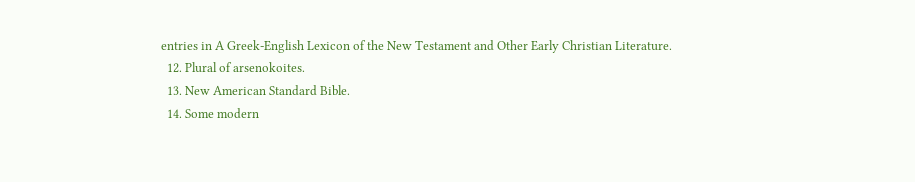entries in A Greek-English Lexicon of the New Testament and Other Early Christian Literature.
  12. Plural of arsenokoites.
  13. New American Standard Bible.
  14. Some modern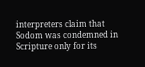interpreters claim that Sodom was condemned in Scripture only for its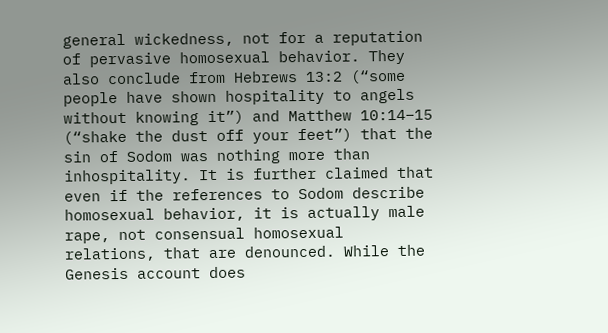general wickedness, not for a reputation of pervasive homosexual behavior. They also conclude from Hebrews 13:2 (“some people have shown hospitality to angels without knowing it”) and Matthew 10:14–15 (“shake the dust off your feet”) that the sin of Sodom was nothing more than inhospitality. It is further claimed that even if the references to Sodom describe homosexual behavior, it is actually male rape, not consensual homosexual relations, that are denounced. While the Genesis account does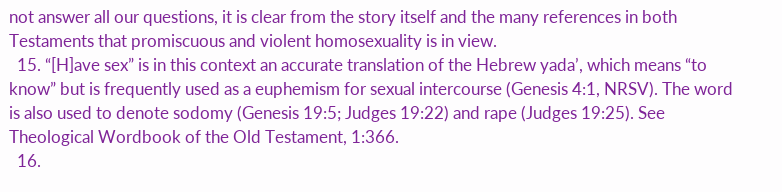not answer all our questions, it is clear from the story itself and the many references in both Testaments that promiscuous and violent homosexuality is in view.
  15. “[H]ave sex” is in this context an accurate translation of the Hebrew yada’, which means “to know” but is frequently used as a euphemism for sexual intercourse (Genesis 4:1, NRSV). The word is also used to denote sodomy (Genesis 19:5; Judges 19:22) and rape (Judges 19:25). See Theological Wordbook of the Old Testament, 1:366.
  16.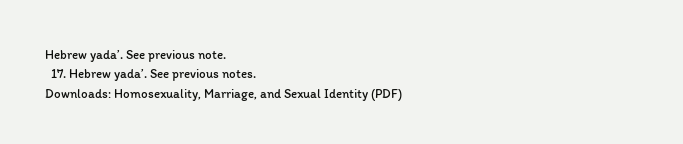Hebrew yada’. See previous note.
  17. Hebrew yada’. See previous notes.
Downloads: Homosexuality, Marriage, and Sexual Identity (PDF)